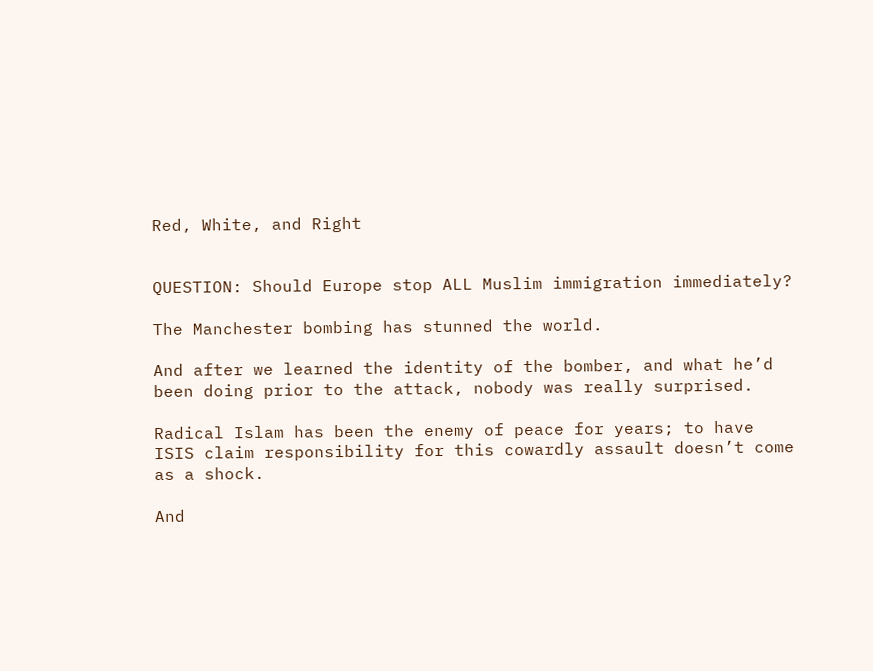Red, White, and Right


QUESTION: Should Europe stop ALL Muslim immigration immediately?

The Manchester bombing has stunned the world.

And after we learned the identity of the bomber, and what he’d been doing prior to the attack, nobody was really surprised.

Radical Islam has been the enemy of peace for years; to have ISIS claim responsibility for this cowardly assault doesn’t come as a shock.

And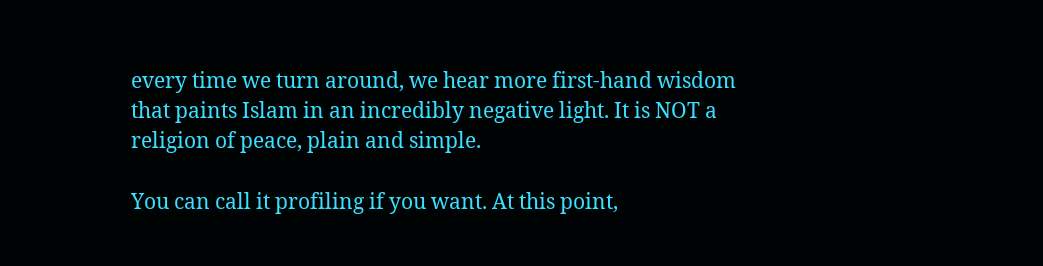every time we turn around, we hear more first-hand wisdom that paints Islam in an incredibly negative light. It is NOT a religion of peace, plain and simple.

You can call it profiling if you want. At this point,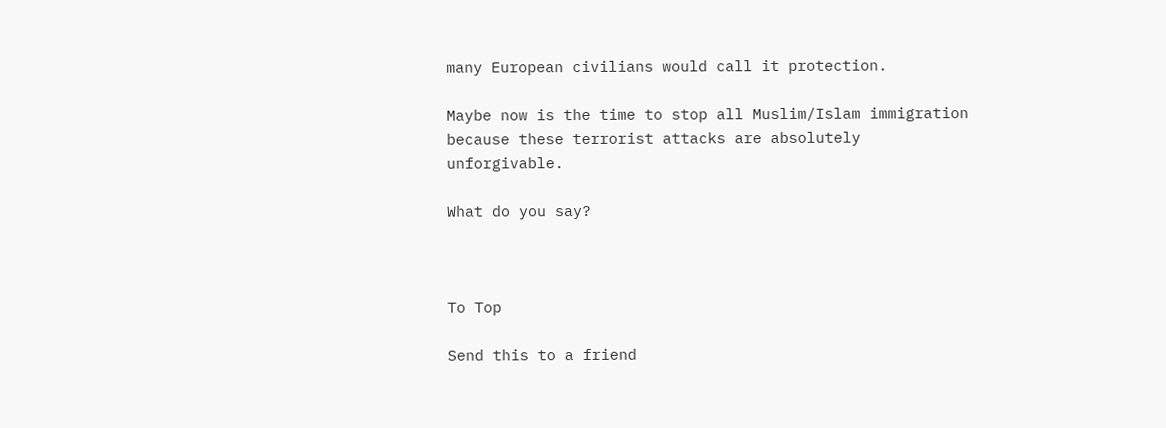many European civilians would call it protection.

Maybe now is the time to stop all Muslim/Islam immigration because these terrorist attacks are absolutely unforgivable.

What do you say?



To Top

Send this to a friend